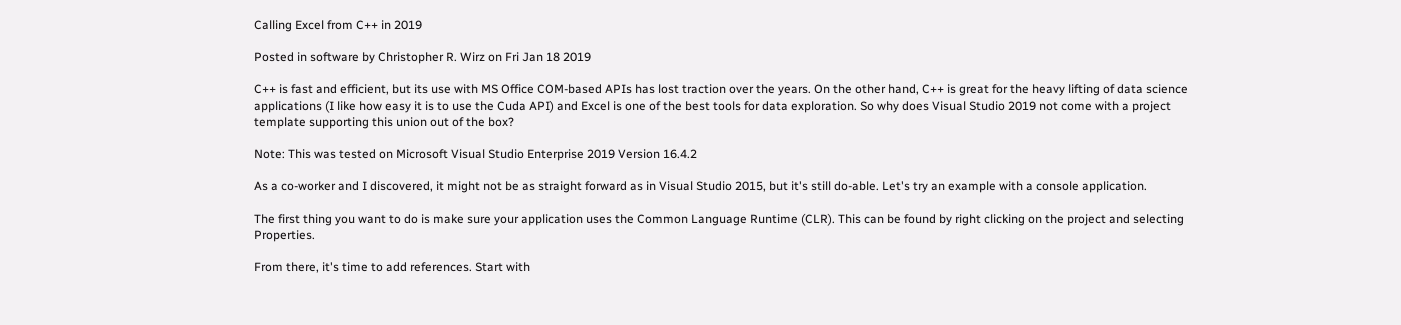Calling Excel from C++ in 2019

Posted in software by Christopher R. Wirz on Fri Jan 18 2019

C++ is fast and efficient, but its use with MS Office COM-based APIs has lost traction over the years. On the other hand, C++ is great for the heavy lifting of data science applications (I like how easy it is to use the Cuda API) and Excel is one of the best tools for data exploration. So why does Visual Studio 2019 not come with a project template supporting this union out of the box?

Note: This was tested on Microsoft Visual Studio Enterprise 2019 Version 16.4.2

As a co-worker and I discovered, it might not be as straight forward as in Visual Studio 2015, but it's still do-able. Let's try an example with a console application.

The first thing you want to do is make sure your application uses the Common Language Runtime (CLR). This can be found by right clicking on the project and selecting Properties.

From there, it's time to add references. Start with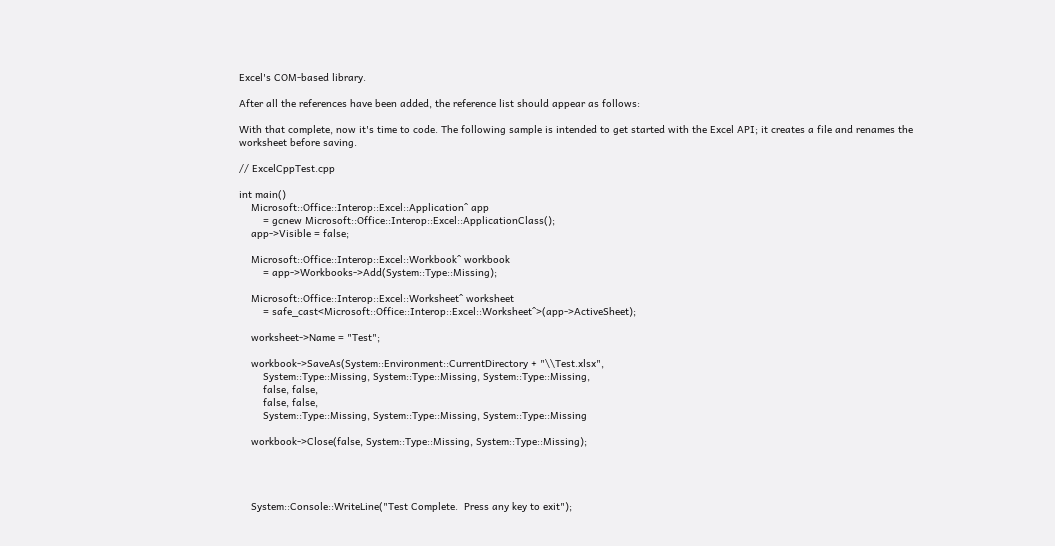Excel's COM-based library.

After all the references have been added, the reference list should appear as follows:

With that complete, now it's time to code. The following sample is intended to get started with the Excel API; it creates a file and renames the worksheet before saving.

// ExcelCppTest.cpp

int main()
    Microsoft::Office::Interop::Excel::Application^ app
        = gcnew Microsoft::Office::Interop::Excel::ApplicationClass();
    app->Visible = false;

    Microsoft::Office::Interop::Excel::Workbook^ workbook
        = app->Workbooks->Add(System::Type::Missing);

    Microsoft::Office::Interop::Excel::Worksheet^ worksheet
        = safe_cast<Microsoft::Office::Interop::Excel::Worksheet^>(app->ActiveSheet);

    worksheet->Name = "Test";

    workbook->SaveAs(System::Environment::CurrentDirectory + "\\Test.xlsx",
        System::Type::Missing, System::Type::Missing, System::Type::Missing,
        false, false,
        false, false,
        System::Type::Missing, System::Type::Missing, System::Type::Missing

    workbook->Close(false, System::Type::Missing, System::Type::Missing);




    System::Console::WriteLine("Test Complete.  Press any key to exit");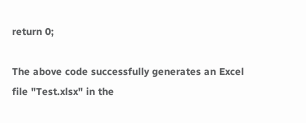return 0;

The above code successfully generates an Excel file "Test.xlsx" in the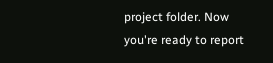project folder. Now you're ready to report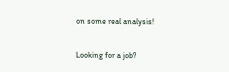on some real analysis!

Looking for a job?